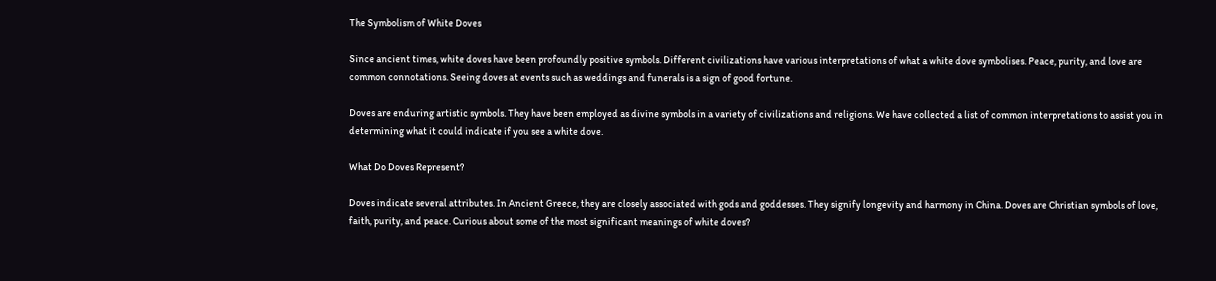The Symbolism of White Doves

Since ancient times, white doves have been profoundly positive symbols. Different civilizations have various interpretations of what a white dove symbolises. Peace, purity, and love are common connotations. Seeing doves at events such as weddings and funerals is a sign of good fortune.

Doves are enduring artistic symbols. They have been employed as divine symbols in a variety of civilizations and religions. We have collected a list of common interpretations to assist you in determining what it could indicate if you see a white dove.

What Do Doves Represent?

Doves indicate several attributes. In Ancient Greece, they are closely associated with gods and goddesses. They signify longevity and harmony in China. Doves are Christian symbols of love, faith, purity, and peace. Curious about some of the most significant meanings of white doves?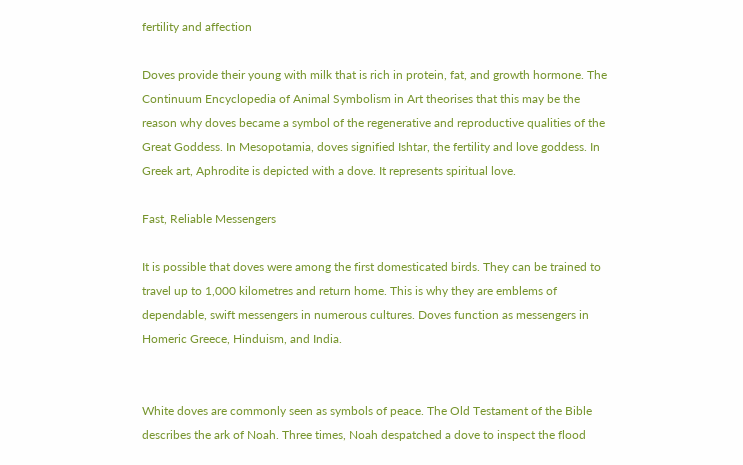fertility and affection

Doves provide their young with milk that is rich in protein, fat, and growth hormone. The Continuum Encyclopedia of Animal Symbolism in Art theorises that this may be the reason why doves became a symbol of the regenerative and reproductive qualities of the Great Goddess. In Mesopotamia, doves signified Ishtar, the fertility and love goddess. In Greek art, Aphrodite is depicted with a dove. It represents spiritual love.

Fast, Reliable Messengers

It is possible that doves were among the first domesticated birds. They can be trained to travel up to 1,000 kilometres and return home. This is why they are emblems of dependable, swift messengers in numerous cultures. Doves function as messengers in Homeric Greece, Hinduism, and India.


White doves are commonly seen as symbols of peace. The Old Testament of the Bible describes the ark of Noah. Three times, Noah despatched a dove to inspect the flood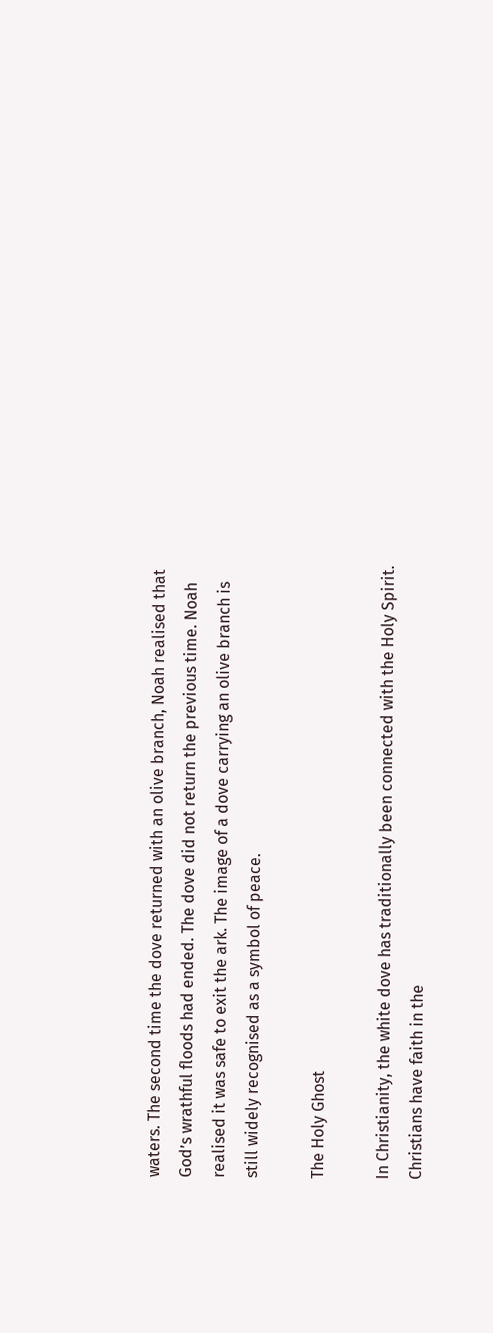waters. The second time the dove returned with an olive branch, Noah realised that God’s wrathful floods had ended. The dove did not return the previous time. Noah realised it was safe to exit the ark. The image of a dove carrying an olive branch is still widely recognised as a symbol of peace.

The Holy Ghost

In Christianity, the white dove has traditionally been connected with the Holy Spirit. Christians have faith in the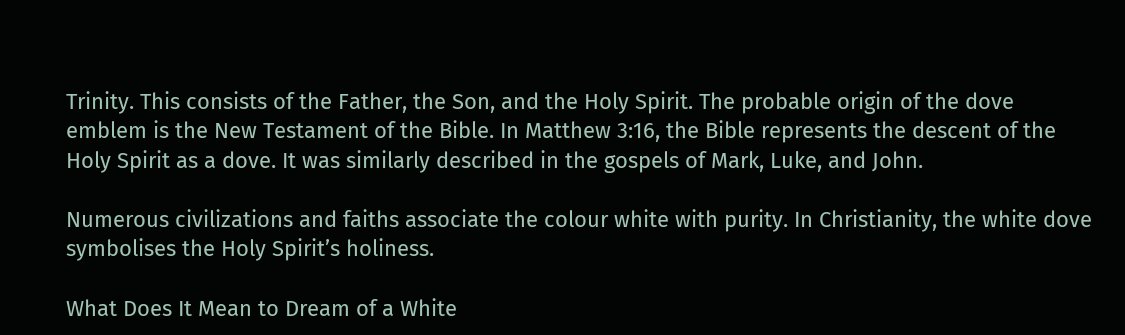Trinity. This consists of the Father, the Son, and the Holy Spirit. The probable origin of the dove emblem is the New Testament of the Bible. In Matthew 3:16, the Bible represents the descent of the Holy Spirit as a dove. It was similarly described in the gospels of Mark, Luke, and John.

Numerous civilizations and faiths associate the colour white with purity. In Christianity, the white dove symbolises the Holy Spirit’s holiness.

What Does It Mean to Dream of a White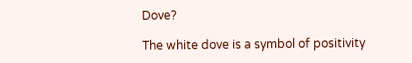Dove?

The white dove is a symbol of positivity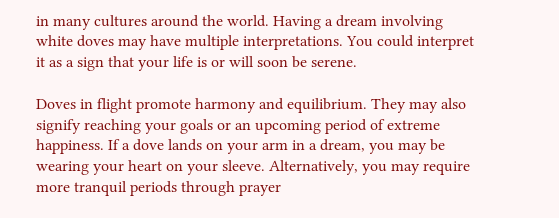in many cultures around the world. Having a dream involving white doves may have multiple interpretations. You could interpret it as a sign that your life is or will soon be serene.

Doves in flight promote harmony and equilibrium. They may also signify reaching your goals or an upcoming period of extreme happiness. If a dove lands on your arm in a dream, you may be wearing your heart on your sleeve. Alternatively, you may require more tranquil periods through prayer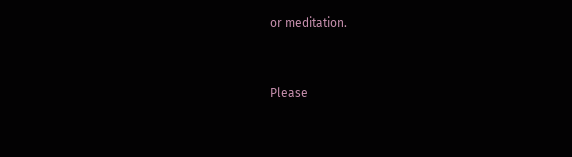or meditation.


Please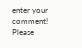enter your comment!
Please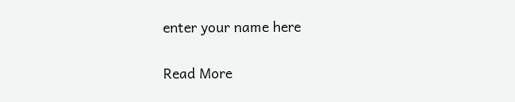enter your name here

Read More